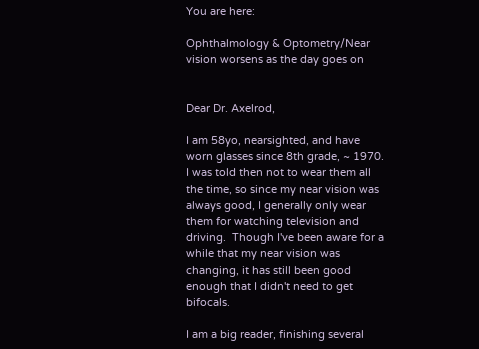You are here:

Ophthalmology & Optometry/Near vision worsens as the day goes on


Dear Dr. Axelrod,

I am 58yo, nearsighted, and have worn glasses since 8th grade, ~ 1970.  I was told then not to wear them all the time, so since my near vision was always good, I generally only wear them for watching television and driving.  Though I've been aware for a while that my near vision was changing, it has still been good enough that I didn't need to get bifocals.

I am a big reader, finishing several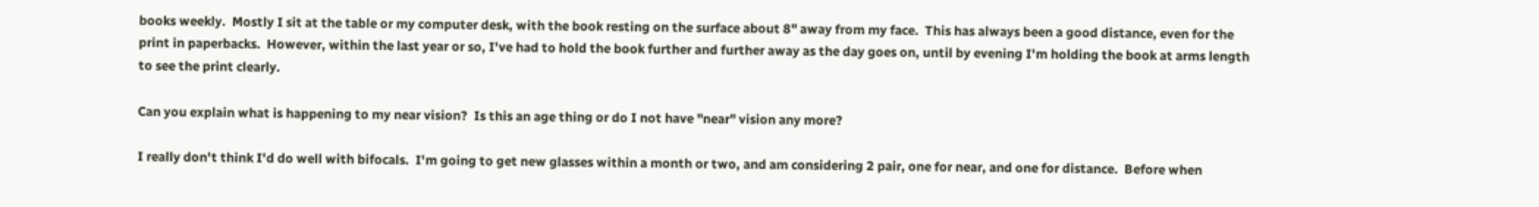books weekly.  Mostly I sit at the table or my computer desk, with the book resting on the surface about 8" away from my face.  This has always been a good distance, even for the print in paperbacks.  However, within the last year or so, I've had to hold the book further and further away as the day goes on, until by evening I'm holding the book at arms length to see the print clearly.

Can you explain what is happening to my near vision?  Is this an age thing or do I not have "near" vision any more?

I really don't think I'd do well with bifocals.  I'm going to get new glasses within a month or two, and am considering 2 pair, one for near, and one for distance.  Before when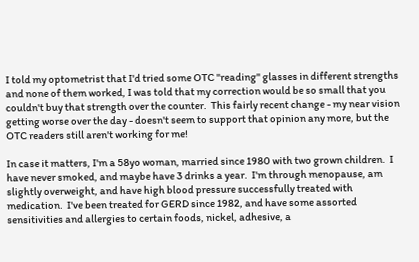I told my optometrist that I'd tried some OTC "reading" glasses in different strengths and none of them worked, I was told that my correction would be so small that you couldn't buy that strength over the counter.  This fairly recent change - my near vision getting worse over the day - doesn't seem to support that opinion any more, but the OTC readers still aren't working for me!

In case it matters, I'm a 58yo woman, married since 1980 with two grown children.  I have never smoked, and maybe have 3 drinks a year.  I'm through menopause, am slightly overweight, and have high blood pressure successfully treated with medication.  I've been treated for GERD since 1982, and have some assorted sensitivities and allergies to certain foods, nickel, adhesive, a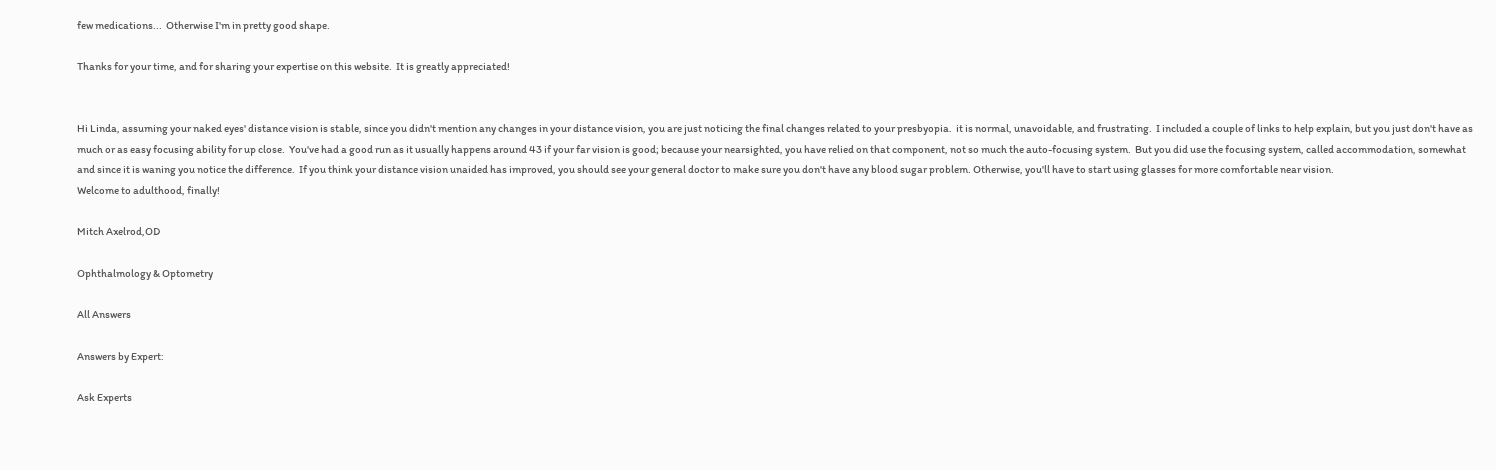few medications...  Otherwise I'm in pretty good shape.

Thanks for your time, and for sharing your expertise on this website.  It is greatly appreciated!


Hi Linda, assuming your naked eyes' distance vision is stable, since you didn't mention any changes in your distance vision, you are just noticing the final changes related to your presbyopia.  it is normal, unavoidable, and frustrating.  I included a couple of links to help explain, but you just don't have as much or as easy focusing ability for up close.  You've had a good run as it usually happens around 43 if your far vision is good; because your nearsighted, you have relied on that component, not so much the auto-focusing system.  But you did use the focusing system, called accommodation, somewhat and since it is waning you notice the difference.  If you think your distance vision unaided has improved, you should see your general doctor to make sure you don't have any blood sugar problem. Otherwise, you'll have to start using glasses for more comfortable near vision.
Welcome to adulthood, finally!

Mitch Axelrod,OD

Ophthalmology & Optometry

All Answers

Answers by Expert:

Ask Experts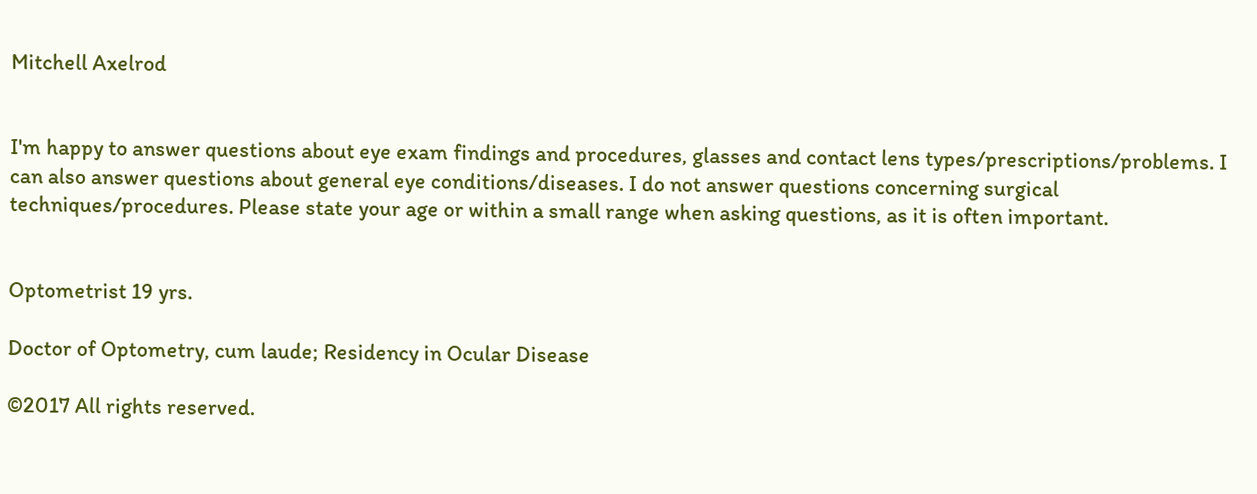Mitchell Axelrod


I'm happy to answer questions about eye exam findings and procedures, glasses and contact lens types/prescriptions/problems. I can also answer questions about general eye conditions/diseases. I do not answer questions concerning surgical techniques/procedures. Please state your age or within a small range when asking questions, as it is often important.


Optometrist 19 yrs.

Doctor of Optometry, cum laude; Residency in Ocular Disease

©2017 All rights reserved.